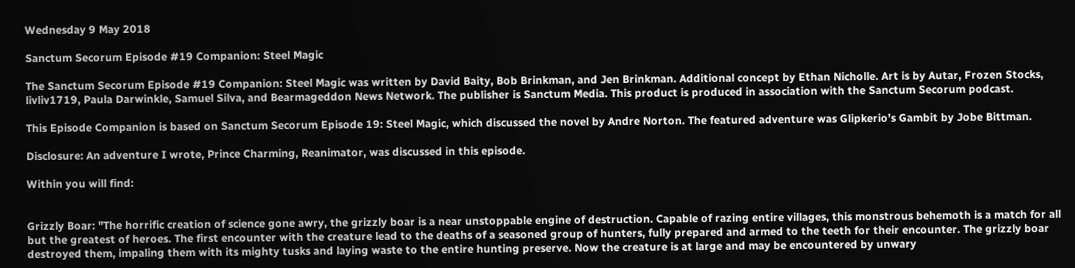Wednesday 9 May 2018

Sanctum Secorum Episode #19 Companion: Steel Magic

The Sanctum Secorum Episode #19 Companion: Steel Magic was written by David Baity, Bob Brinkman, and Jen Brinkman. Additional concept by Ethan Nicholle. Art is by Autar, Frozen Stocks, livliv1719, Paula Darwinkle, Samuel Silva, and Bearmageddon News Network. The publisher is Sanctum Media. This product is produced in association with the Sanctum Secorum podcast.

This Episode Companion is based on Sanctum Secorum Episode 19: Steel Magic, which discussed the novel by Andre Norton. The featured adventure was Glipkerio’s Gambit by Jobe Bittman.

Disclosure: An adventure I wrote, Prince Charming, Reanimator, was discussed in this episode.

Within you will find:


Grizzly Boar: "The horrific creation of science gone awry, the grizzly boar is a near unstoppable engine of destruction. Capable of razing entire villages, this monstrous behemoth is a match for all but the greatest of heroes. The first encounter with the creature lead to the deaths of a seasoned group of hunters, fully prepared and armed to the teeth for their encounter. The grizzly boar destroyed them, impaling them with its mighty tusks and laying waste to the entire hunting preserve. Now the creature is at large and may be encountered by unwary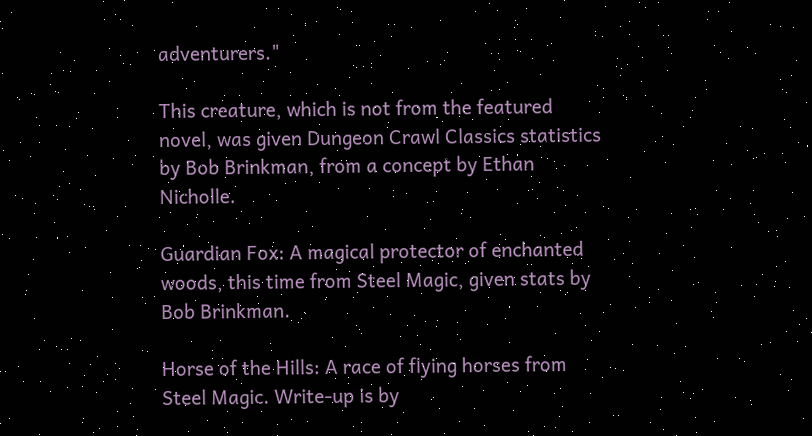adventurers."

This creature, which is not from the featured novel, was given Dungeon Crawl Classics statistics by Bob Brinkman, from a concept by Ethan Nicholle.

Guardian Fox: A magical protector of enchanted woods, this time from Steel Magic, given stats by Bob Brinkman.

Horse of the Hills: A race of flying horses from Steel Magic. Write-up is by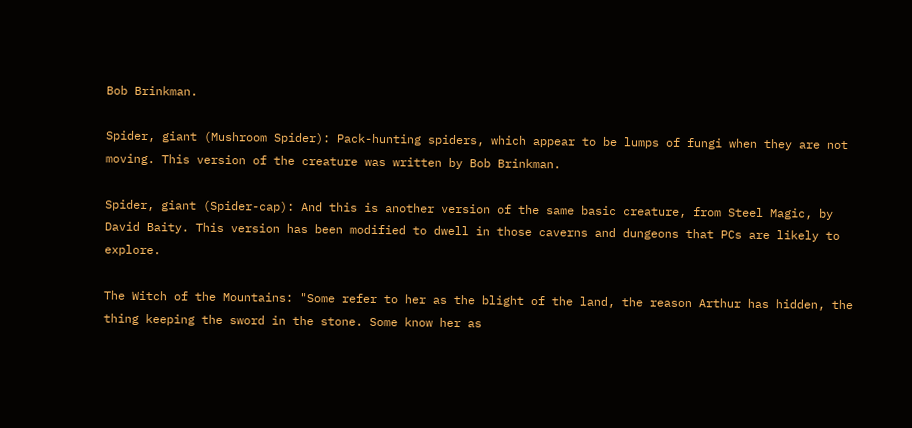Bob Brinkman.

Spider, giant (Mushroom Spider): Pack-hunting spiders, which appear to be lumps of fungi when they are not moving. This version of the creature was written by Bob Brinkman.

Spider, giant (Spider-cap): And this is another version of the same basic creature, from Steel Magic, by David Baity. This version has been modified to dwell in those caverns and dungeons that PCs are likely to explore.

The Witch of the Mountains: "Some refer to her as the blight of the land, the reason Arthur has hidden, the thing keeping the sword in the stone. Some know her as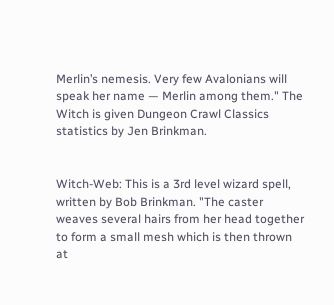Merlin’s nemesis. Very few Avalonians will speak her name — Merlin among them." The Witch is given Dungeon Crawl Classics statistics by Jen Brinkman.


Witch-Web: This is a 3rd level wizard spell, written by Bob Brinkman. "The caster weaves several hairs from her head together to form a small mesh which is then thrown at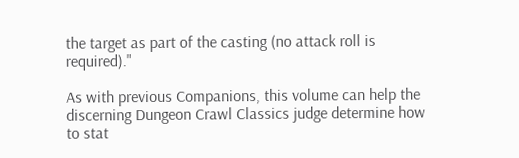the target as part of the casting (no attack roll is required)."

As with previous Companions, this volume can help the discerning Dungeon Crawl Classics judge determine how to stat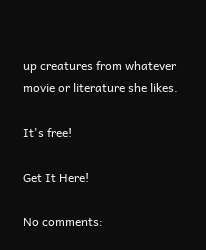up creatures from whatever movie or literature she likes.

It's free!

Get It Here!

No comments: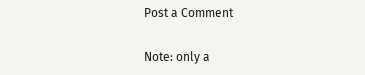Post a Comment

Note: only a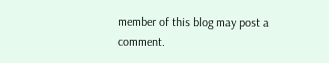member of this blog may post a comment.